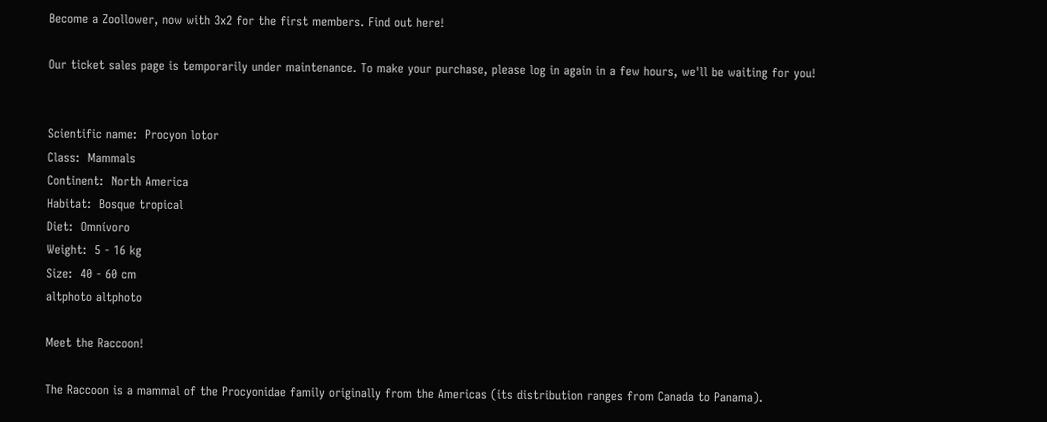Become a Zoollower, now with 3x2 for the first members. Find out here!

Our ticket sales page is temporarily under maintenance. To make your purchase, please log in again in a few hours, we'll be waiting for you!


Scientific name:  Procyon lotor
Class:  Mammals
Continent:  North America
Habitat:  Bosque tropical
Diet:  Omnívoro
Weight:  5 - 16 kg
Size:  40 - 60 cm
altphoto altphoto

Meet the Raccoon!

The Raccoon is a mammal of the Procyonidae family originally from the Americas (its distribution ranges from Canada to Panama).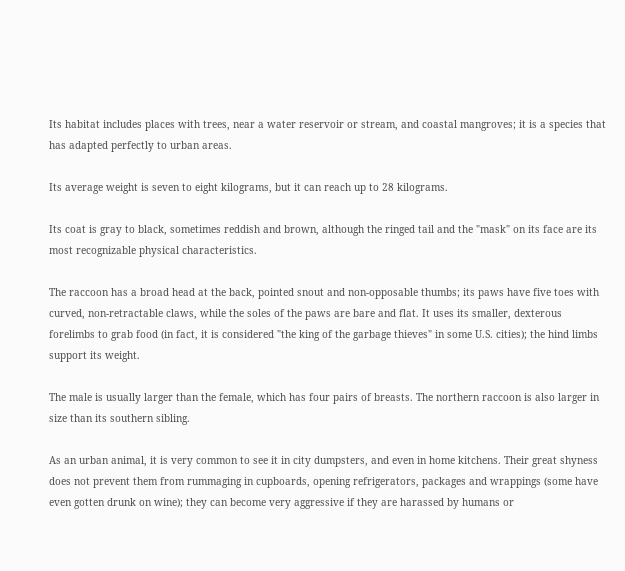Its habitat includes places with trees, near a water reservoir or stream, and coastal mangroves; it is a species that has adapted perfectly to urban areas.

Its average weight is seven to eight kilograms, but it can reach up to 28 kilograms.

Its coat is gray to black, sometimes reddish and brown, although the ringed tail and the "mask" on its face are its most recognizable physical characteristics.

The raccoon has a broad head at the back, pointed snout and non-opposable thumbs; its paws have five toes with curved, non-retractable claws, while the soles of the paws are bare and flat. It uses its smaller, dexterous forelimbs to grab food (in fact, it is considered "the king of the garbage thieves" in some U.S. cities); the hind limbs support its weight.

The male is usually larger than the female, which has four pairs of breasts. The northern raccoon is also larger in size than its southern sibling.

As an urban animal, it is very common to see it in city dumpsters, and even in home kitchens. Their great shyness does not prevent them from rummaging in cupboards, opening refrigerators, packages and wrappings (some have even gotten drunk on wine); they can become very aggressive if they are harassed by humans or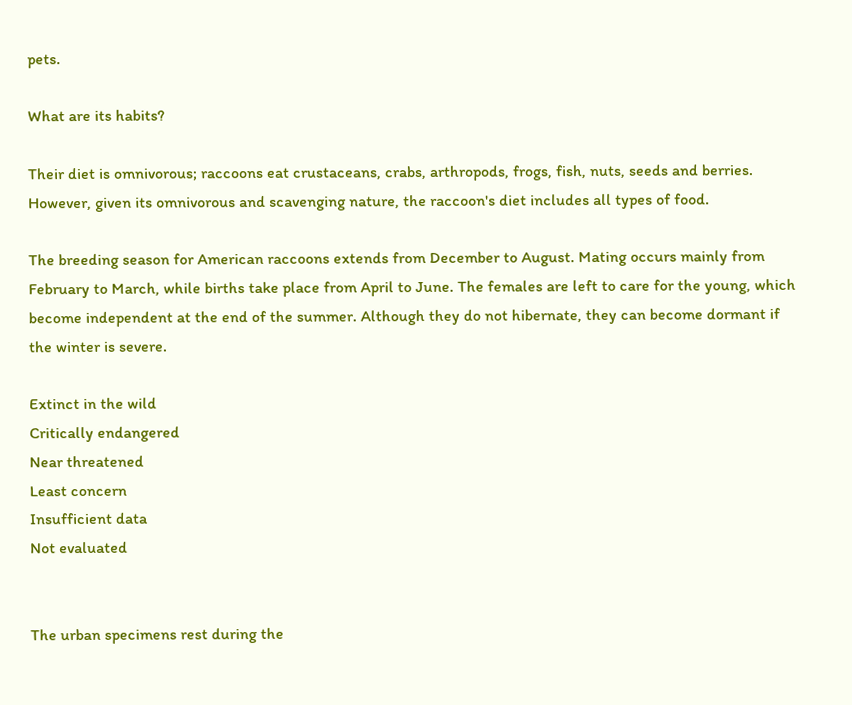pets.

What are its habits?

Their diet is omnivorous; raccoons eat crustaceans, crabs, arthropods, frogs, fish, nuts, seeds and berries. However, given its omnivorous and scavenging nature, the raccoon's diet includes all types of food.

The breeding season for American raccoons extends from December to August. Mating occurs mainly from February to March, while births take place from April to June. The females are left to care for the young, which become independent at the end of the summer. Although they do not hibernate, they can become dormant if the winter is severe.

Extinct in the wild
Critically endangered
Near threatened
Least concern
Insufficient data
Not evaluated


The urban specimens rest during the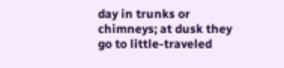day in trunks or chimneys; at dusk they go to little-traveled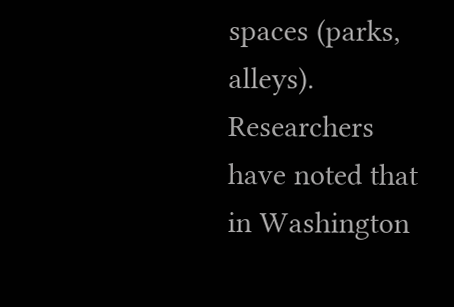spaces (parks, alleys). Researchers have noted that in Washington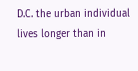D.C. the urban individual lives longer than in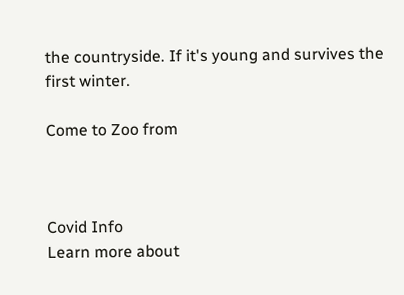the countryside. If it's young and survives the first winter.

Come to Zoo from



Covid Info
Learn more about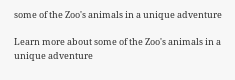some of the Zoo's animals in a unique adventure

Learn more about some of the Zoo's animals in a unique adventure